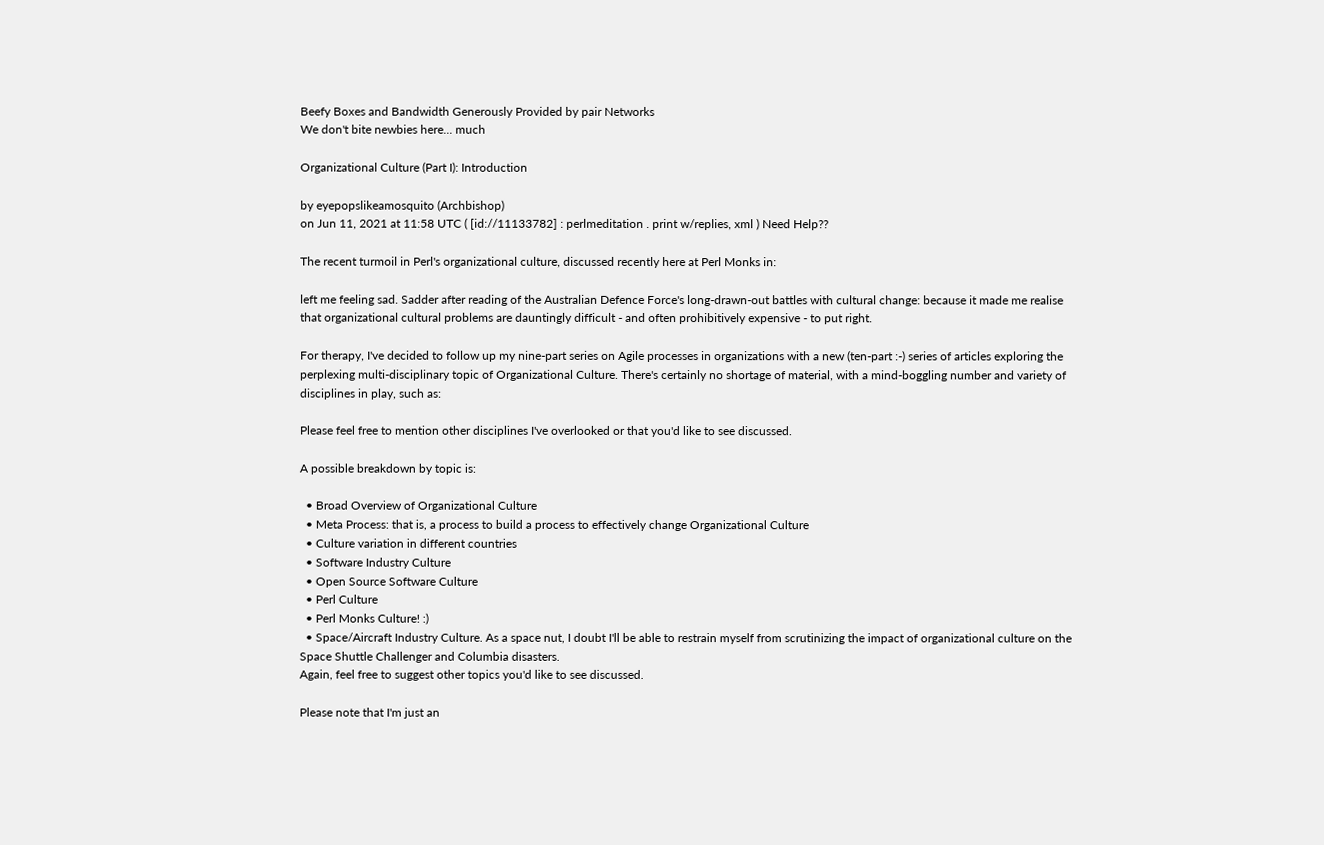Beefy Boxes and Bandwidth Generously Provided by pair Networks
We don't bite newbies here... much

Organizational Culture (Part I): Introduction

by eyepopslikeamosquito (Archbishop)
on Jun 11, 2021 at 11:58 UTC ( [id://11133782] : perlmeditation . print w/replies, xml ) Need Help??

The recent turmoil in Perl's organizational culture, discussed recently here at Perl Monks in:

left me feeling sad. Sadder after reading of the Australian Defence Force's long-drawn-out battles with cultural change: because it made me realise that organizational cultural problems are dauntingly difficult - and often prohibitively expensive - to put right.

For therapy, I've decided to follow up my nine-part series on Agile processes in organizations with a new (ten-part :-) series of articles exploring the perplexing multi-disciplinary topic of Organizational Culture. There's certainly no shortage of material, with a mind-boggling number and variety of disciplines in play, such as:

Please feel free to mention other disciplines I've overlooked or that you'd like to see discussed.

A possible breakdown by topic is:

  • Broad Overview of Organizational Culture
  • Meta Process: that is, a process to build a process to effectively change Organizational Culture
  • Culture variation in different countries
  • Software Industry Culture
  • Open Source Software Culture
  • Perl Culture
  • Perl Monks Culture! :)
  • Space/Aircraft Industry Culture. As a space nut, I doubt I'll be able to restrain myself from scrutinizing the impact of organizational culture on the Space Shuttle Challenger and Columbia disasters.
Again, feel free to suggest other topics you'd like to see discussed.

Please note that I'm just an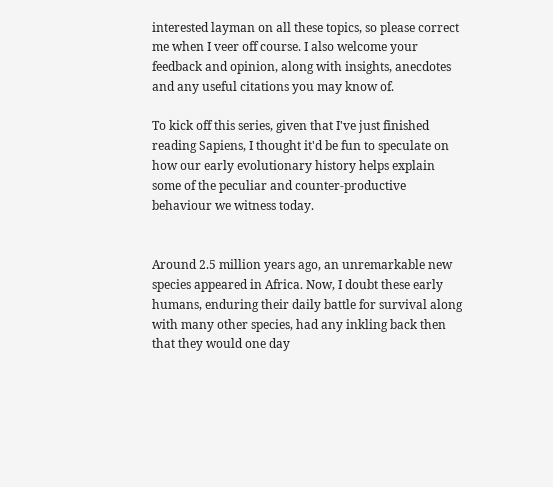interested layman on all these topics, so please correct me when I veer off course. I also welcome your feedback and opinion, along with insights, anecdotes and any useful citations you may know of.

To kick off this series, given that I've just finished reading Sapiens, I thought it'd be fun to speculate on how our early evolutionary history helps explain some of the peculiar and counter-productive behaviour we witness today.


Around 2.5 million years ago, an unremarkable new species appeared in Africa. Now, I doubt these early humans, enduring their daily battle for survival along with many other species, had any inkling back then that they would one day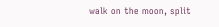walk on the moon, split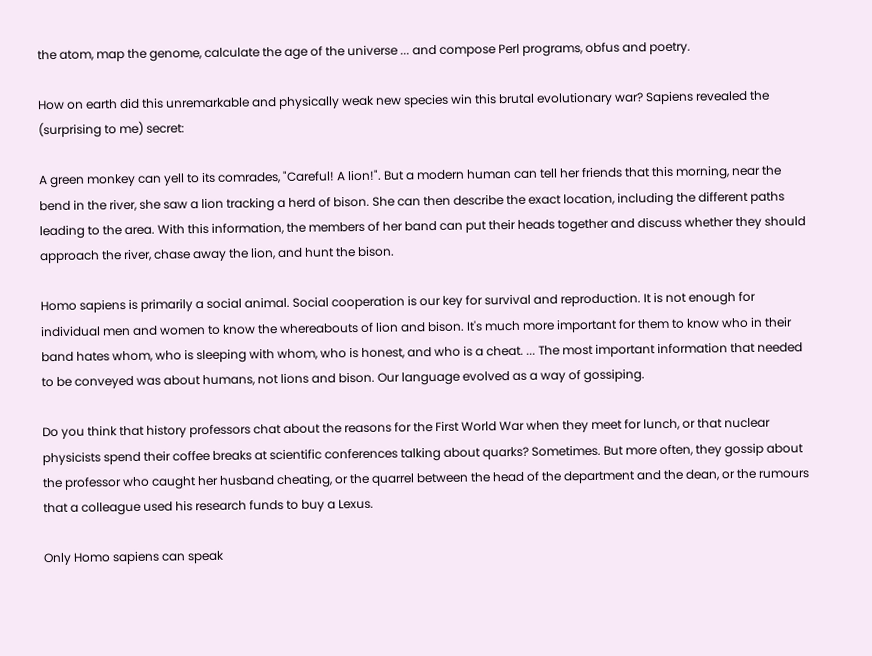the atom, map the genome, calculate the age of the universe ... and compose Perl programs, obfus and poetry.

How on earth did this unremarkable and physically weak new species win this brutal evolutionary war? Sapiens revealed the (surprising to me) secret:

A green monkey can yell to its comrades, "Careful! A lion!". But a modern human can tell her friends that this morning, near the bend in the river, she saw a lion tracking a herd of bison. She can then describe the exact location, including the different paths leading to the area. With this information, the members of her band can put their heads together and discuss whether they should approach the river, chase away the lion, and hunt the bison.

Homo sapiens is primarily a social animal. Social cooperation is our key for survival and reproduction. It is not enough for individual men and women to know the whereabouts of lion and bison. It's much more important for them to know who in their band hates whom, who is sleeping with whom, who is honest, and who is a cheat. ... The most important information that needed to be conveyed was about humans, not lions and bison. Our language evolved as a way of gossiping.

Do you think that history professors chat about the reasons for the First World War when they meet for lunch, or that nuclear physicists spend their coffee breaks at scientific conferences talking about quarks? Sometimes. But more often, they gossip about the professor who caught her husband cheating, or the quarrel between the head of the department and the dean, or the rumours that a colleague used his research funds to buy a Lexus.

Only Homo sapiens can speak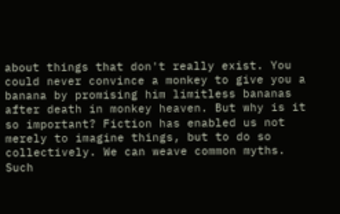about things that don't really exist. You could never convince a monkey to give you a banana by promising him limitless bananas after death in monkey heaven. But why is it so important? Fiction has enabled us not merely to imagine things, but to do so collectively. We can weave common myths. Such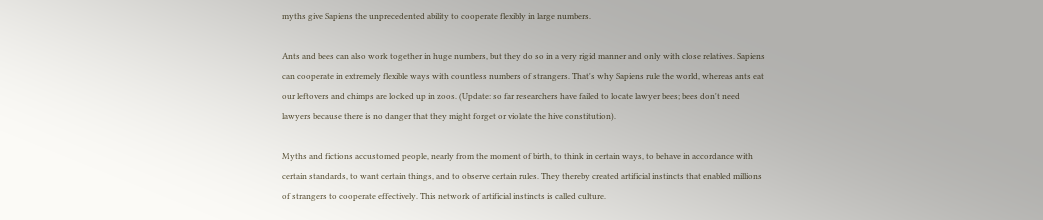myths give Sapiens the unprecedented ability to cooperate flexibly in large numbers.

Ants and bees can also work together in huge numbers, but they do so in a very rigid manner and only with close relatives. Sapiens can cooperate in extremely flexible ways with countless numbers of strangers. That's why Sapiens rule the world, whereas ants eat our leftovers and chimps are locked up in zoos. (Update: so far researchers have failed to locate lawyer bees; bees don't need lawyers because there is no danger that they might forget or violate the hive constitution).

Myths and fictions accustomed people, nearly from the moment of birth, to think in certain ways, to behave in accordance with certain standards, to want certain things, and to observe certain rules. They thereby created artificial instincts that enabled millions of strangers to cooperate effectively. This network of artificial instincts is called culture.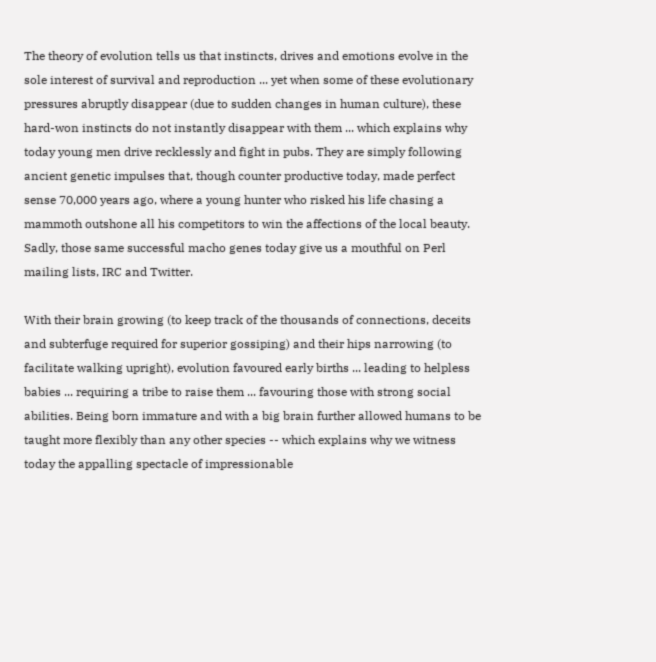The theory of evolution tells us that instincts, drives and emotions evolve in the sole interest of survival and reproduction ... yet when some of these evolutionary pressures abruptly disappear (due to sudden changes in human culture), these hard-won instincts do not instantly disappear with them ... which explains why today young men drive recklessly and fight in pubs. They are simply following ancient genetic impulses that, though counter productive today, made perfect sense 70,000 years ago, where a young hunter who risked his life chasing a mammoth outshone all his competitors to win the affections of the local beauty. Sadly, those same successful macho genes today give us a mouthful on Perl mailing lists, IRC and Twitter.

With their brain growing (to keep track of the thousands of connections, deceits and subterfuge required for superior gossiping) and their hips narrowing (to facilitate walking upright), evolution favoured early births ... leading to helpless babies ... requiring a tribe to raise them ... favouring those with strong social abilities. Being born immature and with a big brain further allowed humans to be taught more flexibly than any other species -- which explains why we witness today the appalling spectacle of impressionable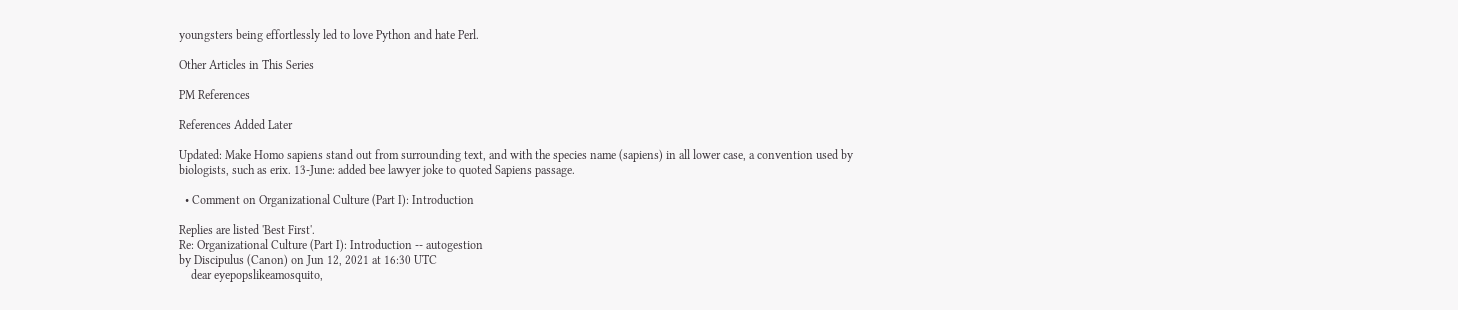youngsters being effortlessly led to love Python and hate Perl.

Other Articles in This Series

PM References

References Added Later

Updated: Make Homo sapiens stand out from surrounding text, and with the species name (sapiens) in all lower case, a convention used by biologists, such as erix. 13-June: added bee lawyer joke to quoted Sapiens passage.

  • Comment on Organizational Culture (Part I): Introduction

Replies are listed 'Best First'.
Re: Organizational Culture (Part I): Introduction -- autogestion
by Discipulus (Canon) on Jun 12, 2021 at 16:30 UTC
    dear eyepopslikeamosquito,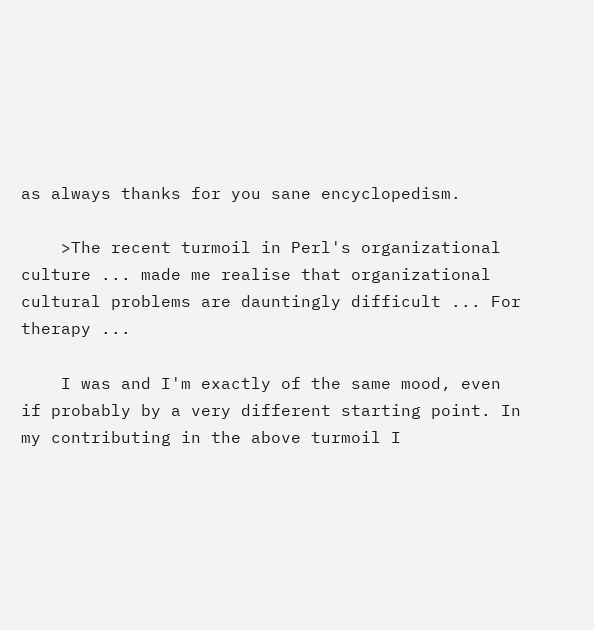as always thanks for you sane encyclopedism.

    >The recent turmoil in Perl's organizational culture ... made me realise that organizational cultural problems are dauntingly difficult ... For therapy ...

    I was and I'm exactly of the same mood, even if probably by a very different starting point. In my contributing in the above turmoil I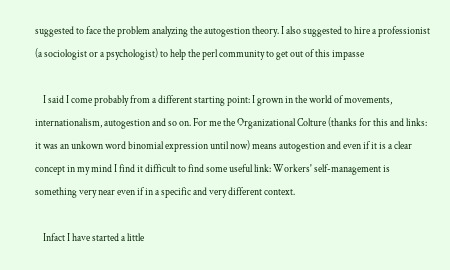suggested to face the problem analyzing the autogestion theory. I also suggested to hire a professionist (a sociologist or a psychologist) to help the perl community to get out of this impasse

    I said I come probably from a different starting point: I grown in the world of movements, internationalism, autogestion and so on. For me the Organizational Colture (thanks for this and links: it was an unkown word binomial expression until now) means autogestion and even if it is a clear concept in my mind I find it difficult to find some useful link: Workers' self-management is something very near even if in a specific and very different context.

    Infact I have started a little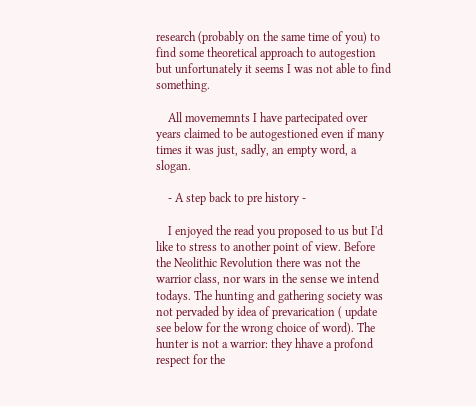research (probably on the same time of you) to find some theoretical approach to autogestion but unfortunately it seems I was not able to find something.

    All movememnts I have partecipated over years claimed to be autogestioned even if many times it was just, sadly, an empty word, a slogan.

    - A step back to pre history -

    I enjoyed the read you proposed to us but I'd like to stress to another point of view. Before the Neolithic Revolution there was not the warrior class, nor wars in the sense we intend todays. The hunting and gathering society was not pervaded by idea of prevarication ( update see below for the wrong choice of word). The hunter is not a warrior: they hhave a profond respect for the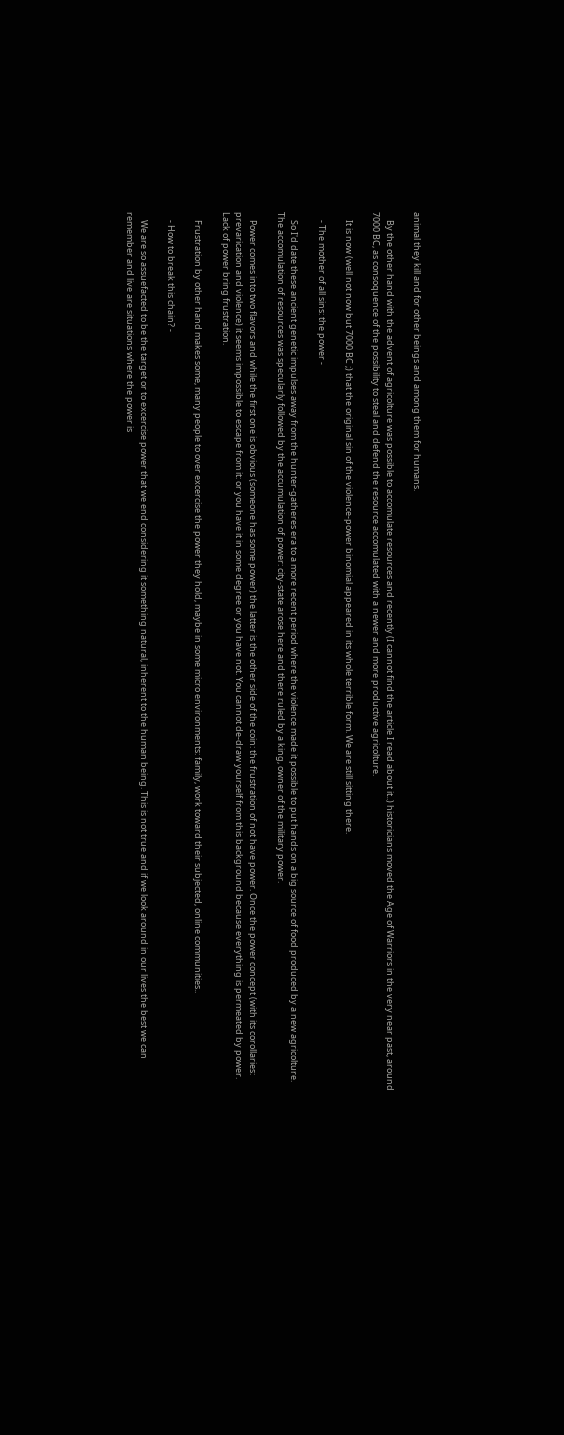animal they kill and for other beings and among them for humans.

    By the other hand with the advent of agricolture was possible to accomulate resources and recently (I cannot find the article I read about it..) historicians moved the Age of Warriors in the very near past, around 7000 BC, as consoquence of the possibility to steal and defend the resource accomulated with a newer and more productive agricolture.

    It is now (well not now but 7000 BC ;) that the original sin of the violence-power binomial appeared in its whole terrible form. We are still sitting there.

    - The mother of all sins: the power -

    So I'd date these ancient genetic impulses away from the hunter-gatheres era to a more recent period where the violence made it possible to put hands on a big source of food produced by a new agricolture. The accomulation of resources was specularly followed by the accumulation of power: city-state arose here and there ruled by a king, owner of the military power.

    Power comes into two flavors and while the first one is obvious (someone has some power) the latter is the other side of the coin: the frustration of not have power. Once the power concept (with its corollaries: prevarication and violence) it seems impossible to escape from it: or you have it in some degree or you have not. You cannot de-draw yourself from this background because everything is permeated by power. Lack of power bring frustration.

    Frustration by other hand makes some, many people to over excercise the power they hold, maybe in some micro environments: family, work toward their subjected, online communities..

    - How to break this chain? -

    We are so assuefacted to be the target or to excercise power that we end considering it something natural, inherent to the human being. This is not true and if we look around in our lives the best we can remember and live are situations where the power is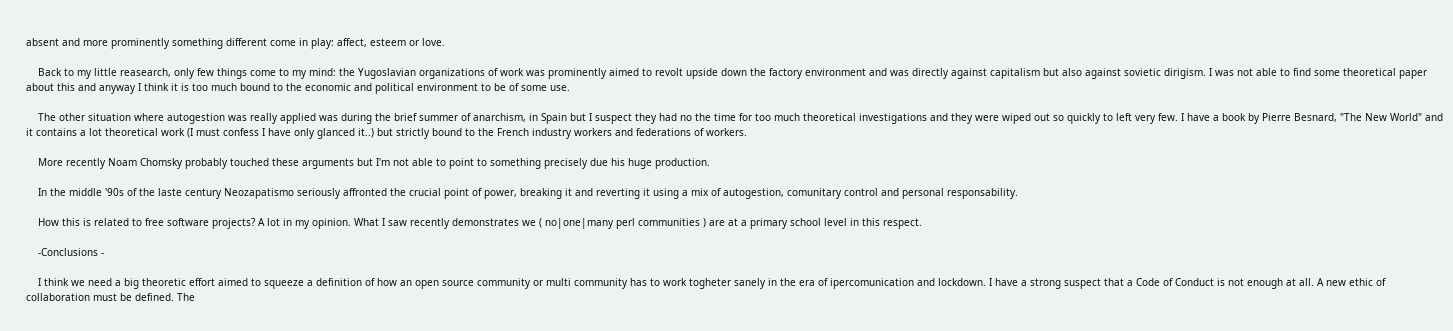absent and more prominently something different come in play: affect, esteem or love.

    Back to my little reasearch, only few things come to my mind: the Yugoslavian organizations of work was prominently aimed to revolt upside down the factory environment and was directly against capitalism but also against sovietic dirigism. I was not able to find some theoretical paper about this and anyway I think it is too much bound to the economic and political environment to be of some use.

    The other situation where autogestion was really applied was during the brief summer of anarchism, in Spain but I suspect they had no the time for too much theoretical investigations and they were wiped out so quickly to left very few. I have a book by Pierre Besnard, "The New World" and it contains a lot theoretical work (I must confess I have only glanced it..) but strictly bound to the French industry workers and federations of workers.

    More recently Noam Chomsky probably touched these arguments but I'm not able to point to something precisely due his huge production.

    In the middle '90s of the laste century Neozapatismo seriously affronted the crucial point of power, breaking it and reverting it using a mix of autogestion, comunitary control and personal responsability.

    How this is related to free software projects? A lot in my opinion. What I saw recently demonstrates we ( no|one|many perl communities ) are at a primary school level in this respect.

    -Conclusions -

    I think we need a big theoretic effort aimed to squeeze a definition of how an open source community or multi community has to work togheter sanely in the era of ipercomunication and lockdown. I have a strong suspect that a Code of Conduct is not enough at all. A new ethic of collaboration must be defined. The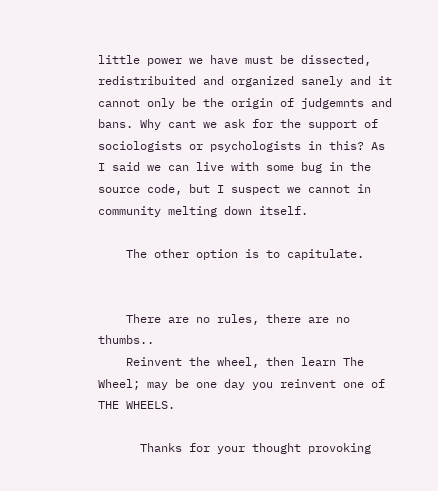little power we have must be dissected, redistribuited and organized sanely and it cannot only be the origin of judgemnts and bans. Why cant we ask for the support of sociologists or psychologists in this? As I said we can live with some bug in the source code, but I suspect we cannot in community melting down itself.

    The other option is to capitulate.


    There are no rules, there are no thumbs..
    Reinvent the wheel, then learn The Wheel; may be one day you reinvent one of THE WHEELS.

      Thanks for your thought provoking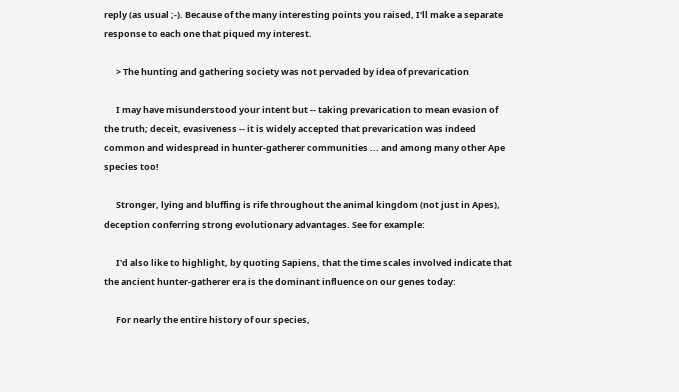reply (as usual ;-). Because of the many interesting points you raised, I'll make a separate response to each one that piqued my interest.

      > The hunting and gathering society was not pervaded by idea of prevarication

      I may have misunderstood your intent but -- taking prevarication to mean evasion of the truth; deceit, evasiveness -- it is widely accepted that prevarication was indeed common and widespread in hunter-gatherer communities ... and among many other Ape species too!

      Stronger, lying and bluffing is rife throughout the animal kingdom (not just in Apes), deception conferring strong evolutionary advantages. See for example:

      I'd also like to highlight, by quoting Sapiens, that the time scales involved indicate that the ancient hunter-gatherer era is the dominant influence on our genes today:

      For nearly the entire history of our species,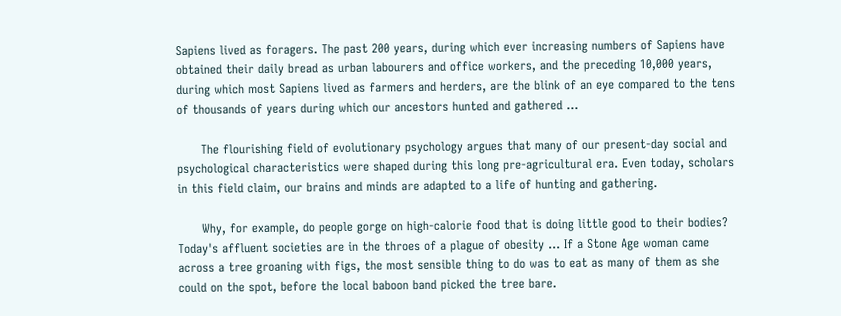Sapiens lived as foragers. The past 200 years, during which ever increasing numbers of Sapiens have obtained their daily bread as urban labourers and office workers, and the preceding 10,000 years, during which most Sapiens lived as farmers and herders, are the blink of an eye compared to the tens of thousands of years during which our ancestors hunted and gathered ...

      The flourishing field of evolutionary psychology argues that many of our present-day social and psychological characteristics were shaped during this long pre-agricultural era. Even today, scholars in this field claim, our brains and minds are adapted to a life of hunting and gathering.

      Why, for example, do people gorge on high-calorie food that is doing little good to their bodies? Today's affluent societies are in the throes of a plague of obesity ... If a Stone Age woman came across a tree groaning with figs, the most sensible thing to do was to eat as many of them as she could on the spot, before the local baboon band picked the tree bare.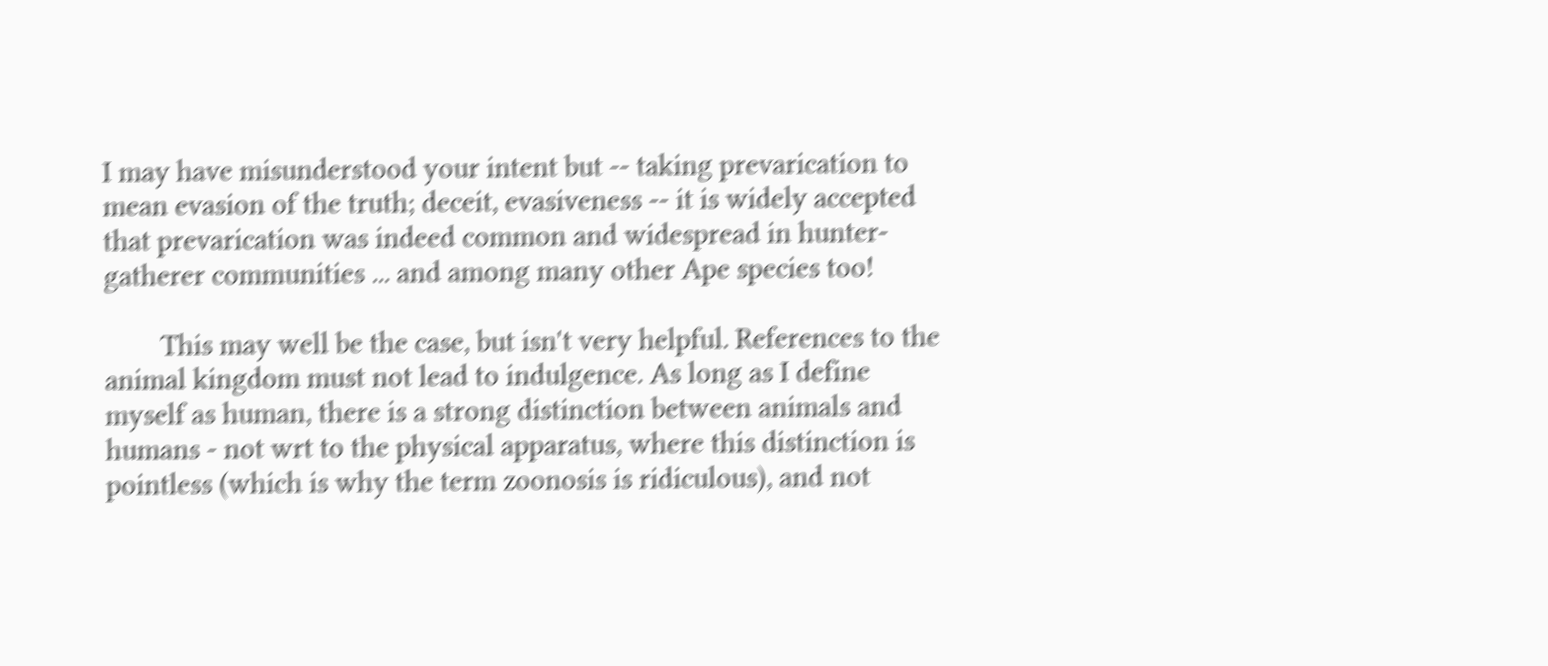I may have misunderstood your intent but -- taking prevarication to mean evasion of the truth; deceit, evasiveness -- it is widely accepted that prevarication was indeed common and widespread in hunter-gatherer communities ... and among many other Ape species too!

        This may well be the case, but isn't very helpful. References to the animal kingdom must not lead to indulgence. As long as I define myself as human, there is a strong distinction between animals and humans - not wrt to the physical apparatus, where this distinction is pointless (which is why the term zoonosis is ridiculous), and not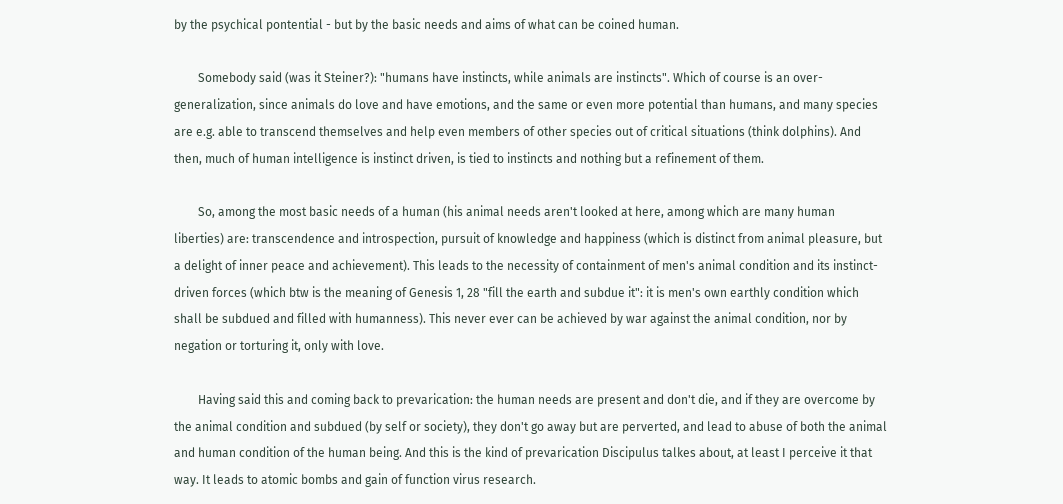by the psychical pontential - but by the basic needs and aims of what can be coined human.

        Somebody said (was it Steiner?): "humans have instincts, while animals are instincts". Which of course is an over-generalization, since animals do love and have emotions, and the same or even more potential than humans, and many species are e.g. able to transcend themselves and help even members of other species out of critical situations (think dolphins). And then, much of human intelligence is instinct driven, is tied to instincts and nothing but a refinement of them.

        So, among the most basic needs of a human (his animal needs aren't looked at here, among which are many human liberties) are: transcendence and introspection, pursuit of knowledge and happiness (which is distinct from animal pleasure, but a delight of inner peace and achievement). This leads to the necessity of containment of men's animal condition and its instinct-driven forces (which btw is the meaning of Genesis 1, 28 "fill the earth and subdue it": it is men's own earthly condition which shall be subdued and filled with humanness). This never ever can be achieved by war against the animal condition, nor by negation or torturing it, only with love.

        Having said this and coming back to prevarication: the human needs are present and don't die, and if they are overcome by the animal condition and subdued (by self or society), they don't go away but are perverted, and lead to abuse of both the animal and human condition of the human being. And this is the kind of prevarication Discipulus talkes about, at least I perceive it that way. It leads to atomic bombs and gain of function virus research.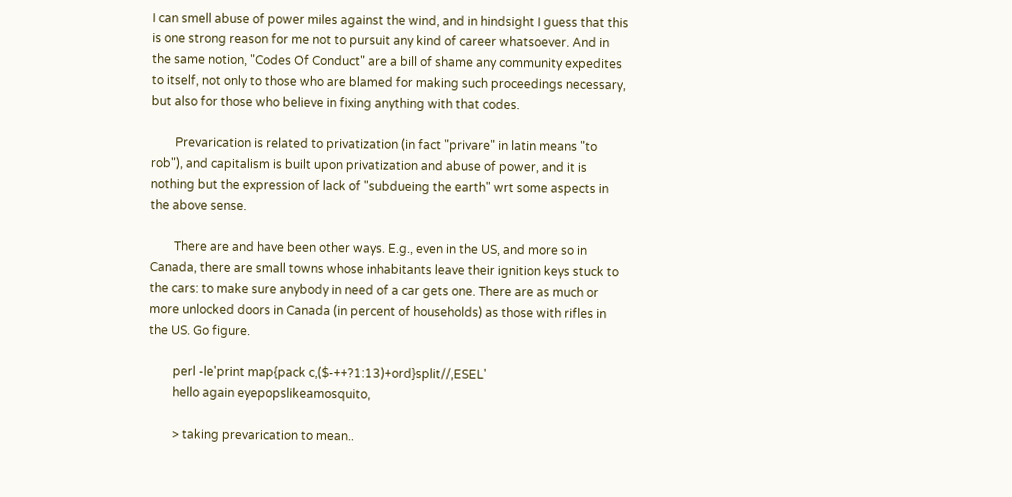I can smell abuse of power miles against the wind, and in hindsight I guess that this is one strong reason for me not to pursuit any kind of career whatsoever. And in the same notion, "Codes Of Conduct" are a bill of shame any community expedites to itself, not only to those who are blamed for making such proceedings necessary, but also for those who believe in fixing anything with that codes.

        Prevarication is related to privatization (in fact "privare" in latin means "to rob"), and capitalism is built upon privatization and abuse of power, and it is nothing but the expression of lack of "subdueing the earth" wrt some aspects in the above sense.

        There are and have been other ways. E.g., even in the US, and more so in Canada, there are small towns whose inhabitants leave their ignition keys stuck to the cars: to make sure anybody in need of a car gets one. There are as much or more unlocked doors in Canada (in percent of households) as those with rifles in the US. Go figure.

        perl -le'print map{pack c,($-++?1:13)+ord}split//,ESEL'
        hello again eyepopslikeamosquito,

        > taking prevarication to mean..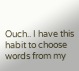Ouch.. I have this habit to choose words from my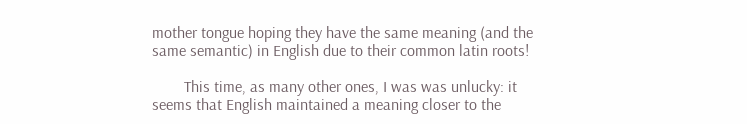mother tongue hoping they have the same meaning (and the same semantic) in English due to their common latin roots!

        This time, as many other ones, I was was unlucky: it seems that English maintained a meaning closer to the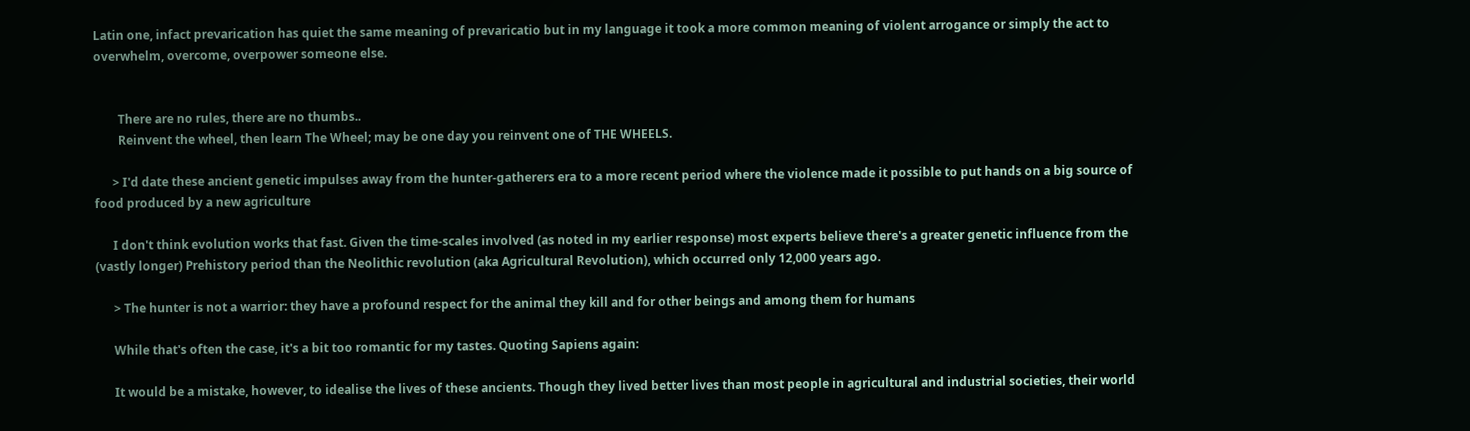Latin one, infact prevarication has quiet the same meaning of prevaricatio but in my language it took a more common meaning of violent arrogance or simply the act to overwhelm, overcome, overpower someone else.


        There are no rules, there are no thumbs..
        Reinvent the wheel, then learn The Wheel; may be one day you reinvent one of THE WHEELS.

      > I'd date these ancient genetic impulses away from the hunter-gatherers era to a more recent period where the violence made it possible to put hands on a big source of food produced by a new agriculture

      I don't think evolution works that fast. Given the time-scales involved (as noted in my earlier response) most experts believe there's a greater genetic influence from the (vastly longer) Prehistory period than the Neolithic revolution (aka Agricultural Revolution), which occurred only 12,000 years ago.

      > The hunter is not a warrior: they have a profound respect for the animal they kill and for other beings and among them for humans

      While that's often the case, it's a bit too romantic for my tastes. Quoting Sapiens again:

      It would be a mistake, however, to idealise the lives of these ancients. Though they lived better lives than most people in agricultural and industrial societies, their world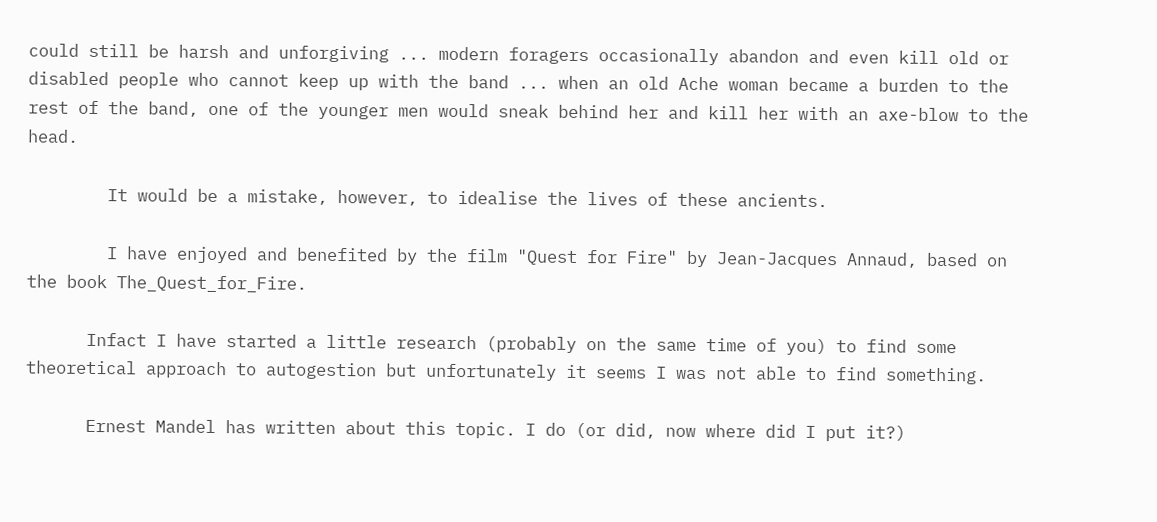could still be harsh and unforgiving ... modern foragers occasionally abandon and even kill old or disabled people who cannot keep up with the band ... when an old Ache woman became a burden to the rest of the band, one of the younger men would sneak behind her and kill her with an axe-blow to the head.

        It would be a mistake, however, to idealise the lives of these ancients.

        I have enjoyed and benefited by the film "Quest for Fire" by Jean-Jacques Annaud, based on the book The_Quest_for_Fire.

      Infact I have started a little research (probably on the same time of you) to find some theoretical approach to autogestion but unfortunately it seems I was not able to find something.

      Ernest Mandel has written about this topic. I do (or did, now where did I put it?)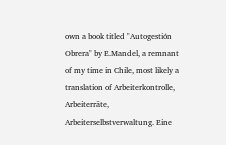own a book titled "Autogestión Obrera" by E.Mandel, a remnant of my time in Chile, most likely a translation of Arbeiterkontrolle, Arbeiterräte, Arbeiterselbstverwaltung. Eine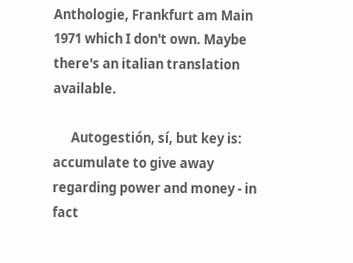Anthologie, Frankfurt am Main 1971 which I don't own. Maybe there's an italian translation available.

      Autogestión, sí, but key is: accumulate to give away regarding power and money - in fact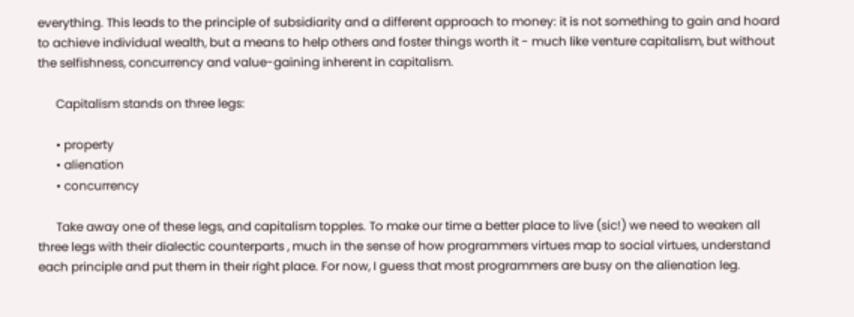everything. This leads to the principle of subsidiarity and a different approach to money: it is not something to gain and hoard to achieve individual wealth, but a means to help others and foster things worth it - much like venture capitalism, but without the selfishness, concurrency and value-gaining inherent in capitalism.

      Capitalism stands on three legs:

      • property
      • alienation
      • concurrency

      Take away one of these legs, and capitalism topples. To make our time a better place to live (sic!) we need to weaken all three legs with their dialectic counterparts , much in the sense of how programmers virtues map to social virtues, understand each principle and put them in their right place. For now, I guess that most programmers are busy on the alienation leg.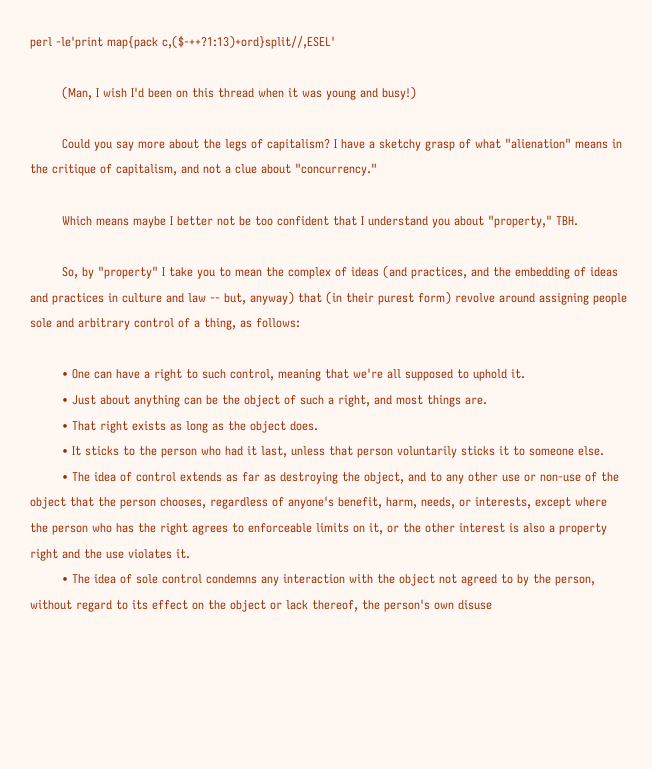perl -le'print map{pack c,($-++?1:13)+ord}split//,ESEL'

        (Man, I wish I'd been on this thread when it was young and busy!)

        Could you say more about the legs of capitalism? I have a sketchy grasp of what "alienation" means in the critique of capitalism, and not a clue about "concurrency."

        Which means maybe I better not be too confident that I understand you about "property," TBH.

        So, by "property" I take you to mean the complex of ideas (and practices, and the embedding of ideas and practices in culture and law -- but, anyway) that (in their purest form) revolve around assigning people sole and arbitrary control of a thing, as follows:

        • One can have a right to such control, meaning that we're all supposed to uphold it.
        • Just about anything can be the object of such a right, and most things are.
        • That right exists as long as the object does.
        • It sticks to the person who had it last, unless that person voluntarily sticks it to someone else.
        • The idea of control extends as far as destroying the object, and to any other use or non-use of the object that the person chooses, regardless of anyone's benefit, harm, needs, or interests, except where the person who has the right agrees to enforceable limits on it, or the other interest is also a property right and the use violates it.
        • The idea of sole control condemns any interaction with the object not agreed to by the person, without regard to its effect on the object or lack thereof, the person's own disuse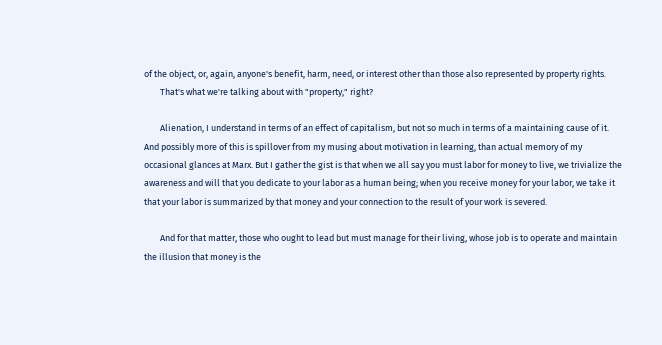of the object, or, again, anyone's benefit, harm, need, or interest other than those also represented by property rights.
        That's what we're talking about with "property," right?

        Alienation, I understand in terms of an effect of capitalism, but not so much in terms of a maintaining cause of it. And possibly more of this is spillover from my musing about motivation in learning, than actual memory of my occasional glances at Marx. But I gather the gist is that when we all say you must labor for money to live, we trivialize the awareness and will that you dedicate to your labor as a human being; when you receive money for your labor, we take it that your labor is summarized by that money and your connection to the result of your work is severed.

        And for that matter, those who ought to lead but must manage for their living, whose job is to operate and maintain the illusion that money is the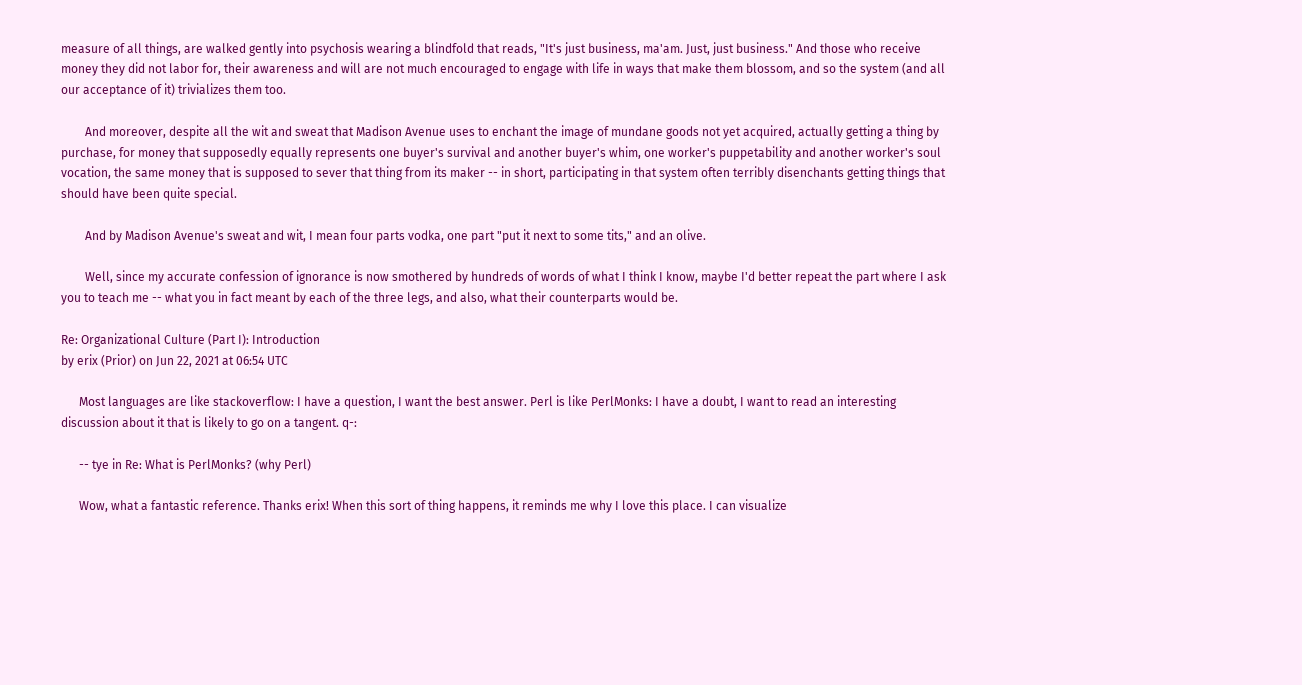measure of all things, are walked gently into psychosis wearing a blindfold that reads, "It's just business, ma'am. Just, just business." And those who receive money they did not labor for, their awareness and will are not much encouraged to engage with life in ways that make them blossom, and so the system (and all our acceptance of it) trivializes them too.

        And moreover, despite all the wit and sweat that Madison Avenue uses to enchant the image of mundane goods not yet acquired, actually getting a thing by purchase, for money that supposedly equally represents one buyer's survival and another buyer's whim, one worker's puppetability and another worker's soul vocation, the same money that is supposed to sever that thing from its maker -- in short, participating in that system often terribly disenchants getting things that should have been quite special.

        And by Madison Avenue's sweat and wit, I mean four parts vodka, one part "put it next to some tits," and an olive.

        Well, since my accurate confession of ignorance is now smothered by hundreds of words of what I think I know, maybe I'd better repeat the part where I ask you to teach me -- what you in fact meant by each of the three legs, and also, what their counterparts would be.

Re: Organizational Culture (Part I): Introduction
by erix (Prior) on Jun 22, 2021 at 06:54 UTC

      Most languages are like stackoverflow: I have a question, I want the best answer. Perl is like PerlMonks: I have a doubt, I want to read an interesting discussion about it that is likely to go on a tangent. q-:

      -- tye in Re: What is PerlMonks? (why Perl)

      Wow, what a fantastic reference. Thanks erix! When this sort of thing happens, it reminds me why I love this place. I can visualize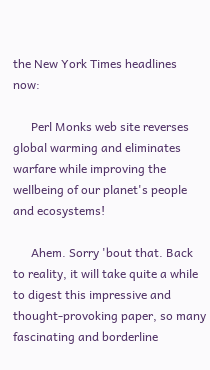the New York Times headlines now:

      Perl Monks web site reverses global warming and eliminates warfare while improving the wellbeing of our planet's people and ecosystems!

      Ahem. Sorry 'bout that. Back to reality, it will take quite a while to digest this impressive and thought-provoking paper, so many fascinating and borderline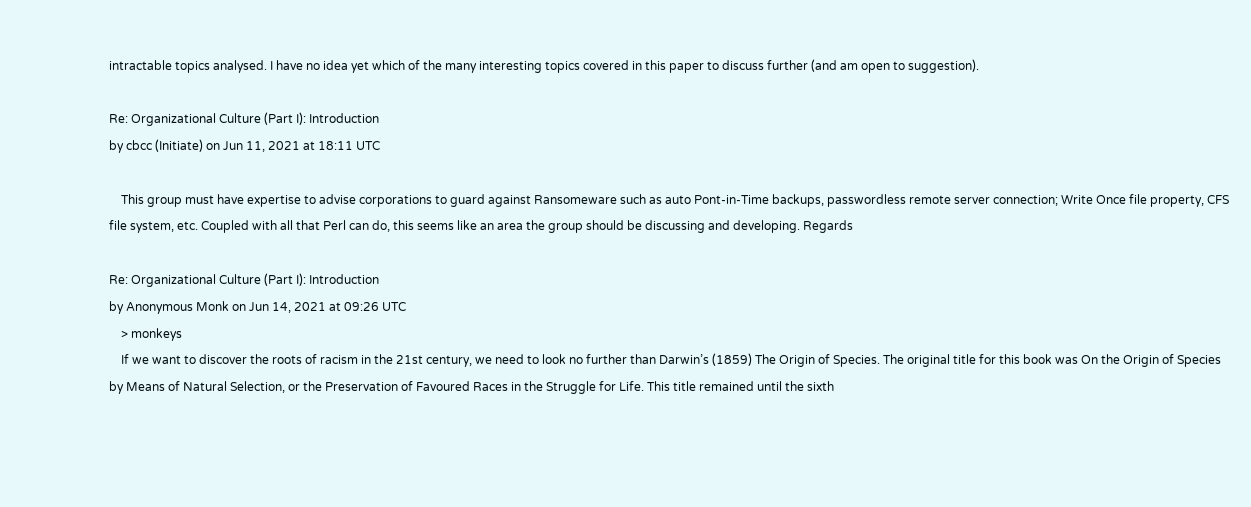intractable topics analysed. I have no idea yet which of the many interesting topics covered in this paper to discuss further (and am open to suggestion).

Re: Organizational Culture (Part I): Introduction
by cbcc (Initiate) on Jun 11, 2021 at 18:11 UTC

    This group must have expertise to advise corporations to guard against Ransomeware such as auto Pont-in-Time backups, passwordless remote server connection; Write Once file property, CFS file system, etc. Coupled with all that Perl can do, this seems like an area the group should be discussing and developing. Regards

Re: Organizational Culture (Part I): Introduction
by Anonymous Monk on Jun 14, 2021 at 09:26 UTC
    > monkeys
    If we want to discover the roots of racism in the 21st century, we need to look no further than Darwin’s (1859) The Origin of Species. The original title for this book was On the Origin of Species by Means of Natural Selection, or the Preservation of Favoured Races in the Struggle for Life. This title remained until the sixth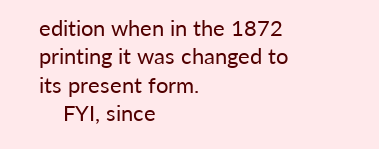edition when in the 1872 printing it was changed to its present form.
    FYI, since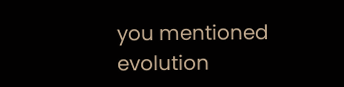you mentioned evolution